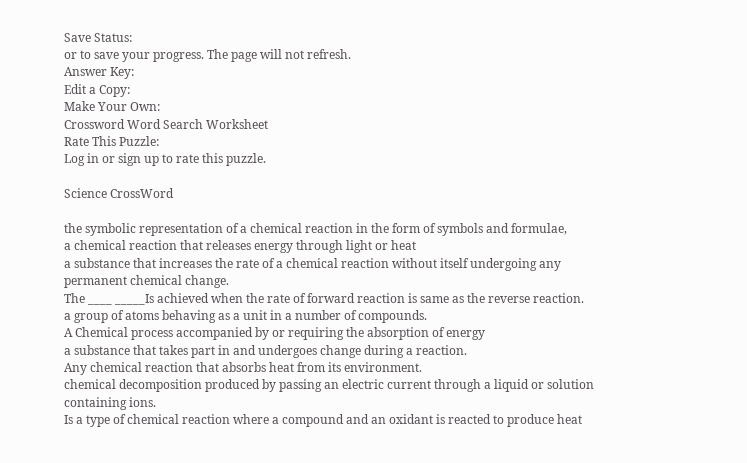Save Status:
or to save your progress. The page will not refresh.
Answer Key:
Edit a Copy:
Make Your Own:
Crossword Word Search Worksheet
Rate This Puzzle:
Log in or sign up to rate this puzzle.

Science CrossWord

the symbolic representation of a chemical reaction in the form of symbols and formulae,
a chemical reaction that releases energy through light or heat
a substance that increases the rate of a chemical reaction without itself undergoing any permanent chemical change.
The ____ _____Is achieved when the rate of forward reaction is same as the reverse reaction.
a group of atoms behaving as a unit in a number of compounds.
A Chemical process accompanied by or requiring the absorption of energy
a substance that takes part in and undergoes change during a reaction.
Any chemical reaction that absorbs heat from its environment.
chemical decomposition produced by passing an electric current through a liquid or solution containing ions.
Is a type of chemical reaction where a compound and an oxidant is reacted to produce heat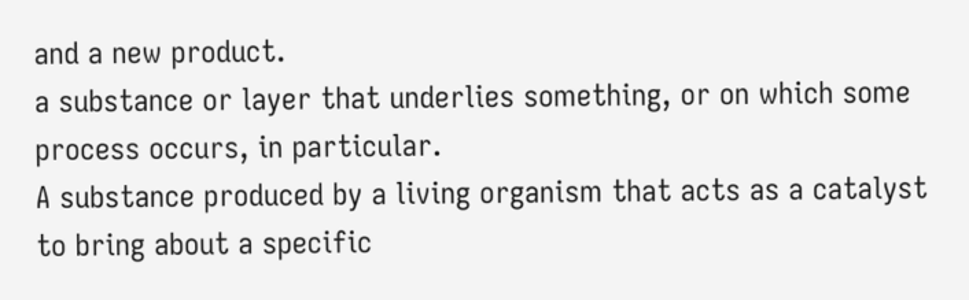and a new product.
a substance or layer that underlies something, or on which some process occurs, in particular.
A substance produced by a living organism that acts as a catalyst to bring about a specific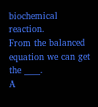biochemical reaction.
From the balanced equation we can get the ____.
A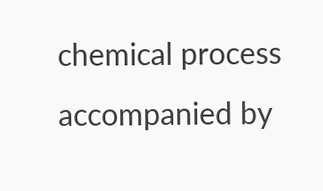chemical process accompanied by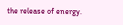the release of energy.